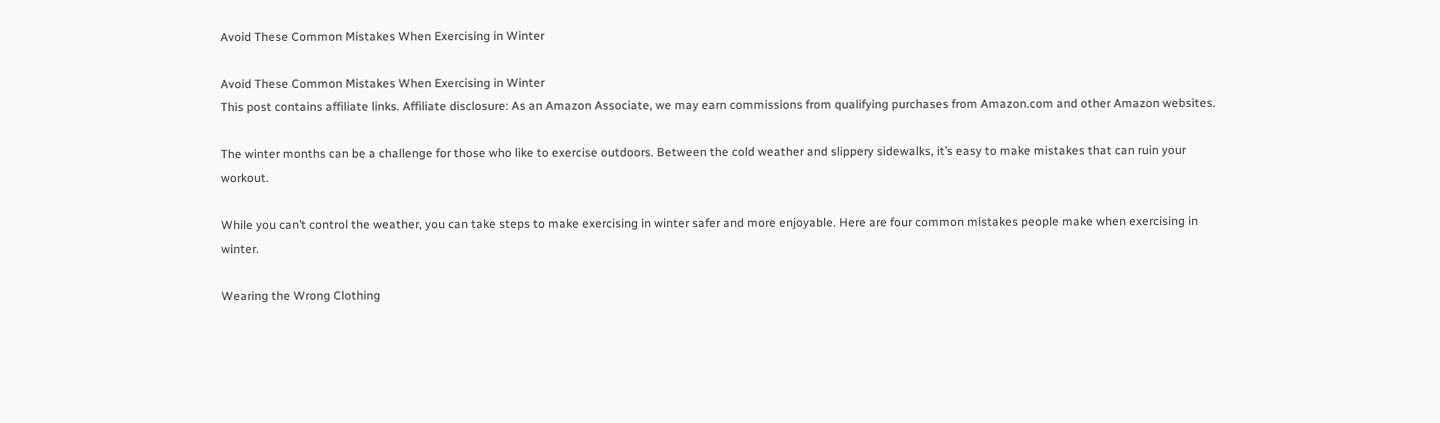Avoid These Common Mistakes When Exercising in Winter

Avoid These Common Mistakes When Exercising in Winter
This post contains affiliate links. Affiliate disclosure: As an Amazon Associate, we may earn commissions from qualifying purchases from Amazon.com and other Amazon websites.

The winter months can be a challenge for those who like to exercise outdoors. Between the cold weather and slippery sidewalks, it’s easy to make mistakes that can ruin your workout.

While you can’t control the weather, you can take steps to make exercising in winter safer and more enjoyable. Here are four common mistakes people make when exercising in winter.

Wearing the Wrong Clothing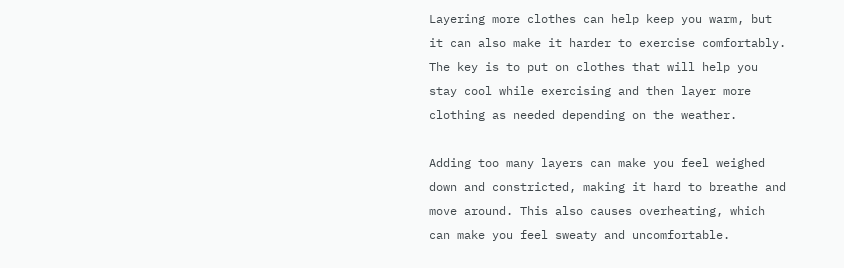Layering more clothes can help keep you warm, but it can also make it harder to exercise comfortably. The key is to put on clothes that will help you stay cool while exercising and then layer more clothing as needed depending on the weather.

Adding too many layers can make you feel weighed down and constricted, making it hard to breathe and move around. This also causes overheating, which can make you feel sweaty and uncomfortable.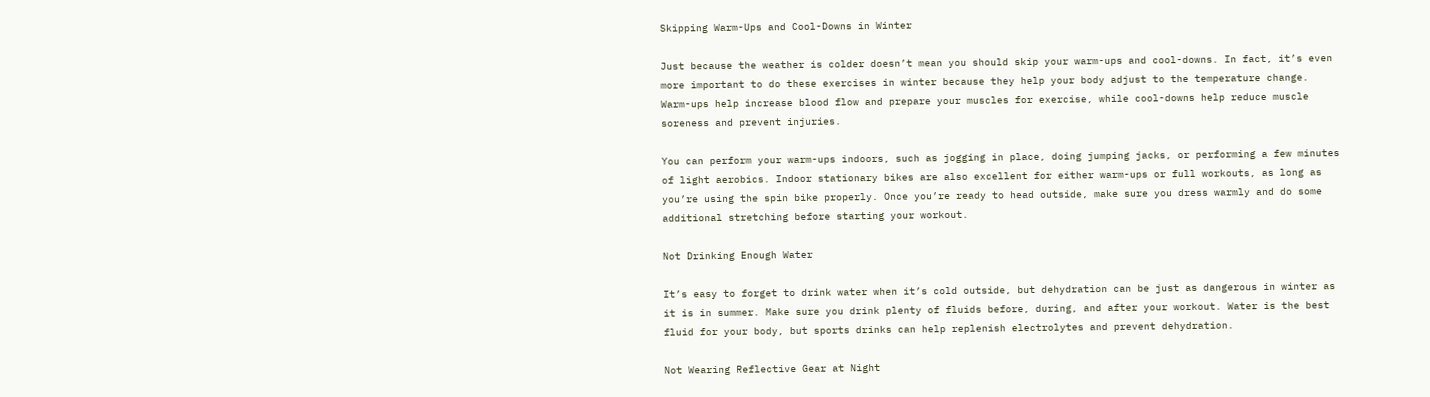Skipping Warm-Ups and Cool-Downs in Winter

Just because the weather is colder doesn’t mean you should skip your warm-ups and cool-downs. In fact, it’s even more important to do these exercises in winter because they help your body adjust to the temperature change. Warm-ups help increase blood flow and prepare your muscles for exercise, while cool-downs help reduce muscle soreness and prevent injuries.

You can perform your warm-ups indoors, such as jogging in place, doing jumping jacks, or performing a few minutes of light aerobics. Indoor stationary bikes are also excellent for either warm-ups or full workouts, as long as you’re using the spin bike properly. Once you’re ready to head outside, make sure you dress warmly and do some additional stretching before starting your workout.

Not Drinking Enough Water

It’s easy to forget to drink water when it’s cold outside, but dehydration can be just as dangerous in winter as it is in summer. Make sure you drink plenty of fluids before, during, and after your workout. Water is the best fluid for your body, but sports drinks can help replenish electrolytes and prevent dehydration.

Not Wearing Reflective Gear at Night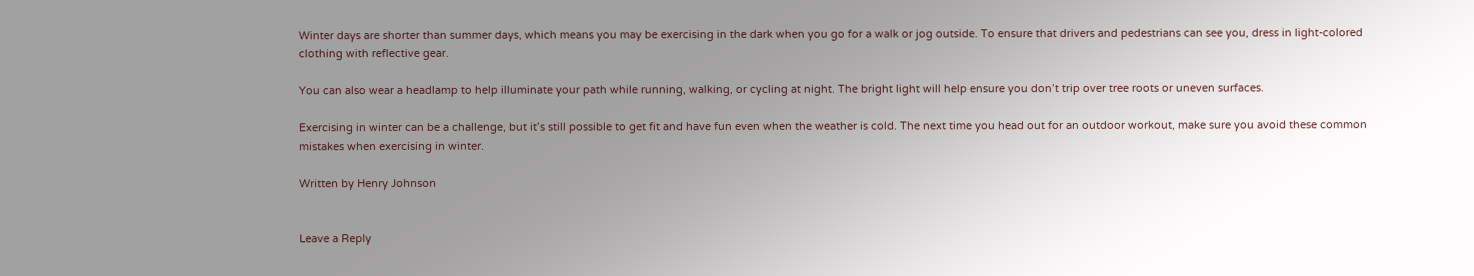Winter days are shorter than summer days, which means you may be exercising in the dark when you go for a walk or jog outside. To ensure that drivers and pedestrians can see you, dress in light-colored clothing with reflective gear.

You can also wear a headlamp to help illuminate your path while running, walking, or cycling at night. The bright light will help ensure you don’t trip over tree roots or uneven surfaces.

Exercising in winter can be a challenge, but it’s still possible to get fit and have fun even when the weather is cold. The next time you head out for an outdoor workout, make sure you avoid these common mistakes when exercising in winter.

Written by Henry Johnson


Leave a Reply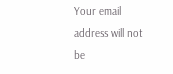Your email address will not be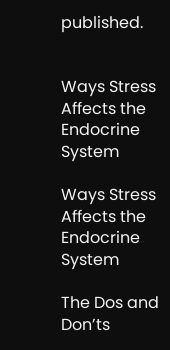published.


Ways Stress Affects the Endocrine System

Ways Stress Affects the Endocrine System

The Dos and Don’ts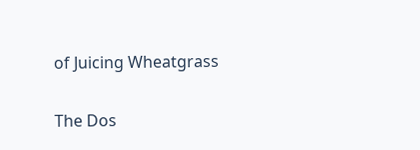of Juicing Wheatgrass

The Dos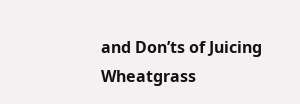and Don’ts of Juicing Wheatgrass